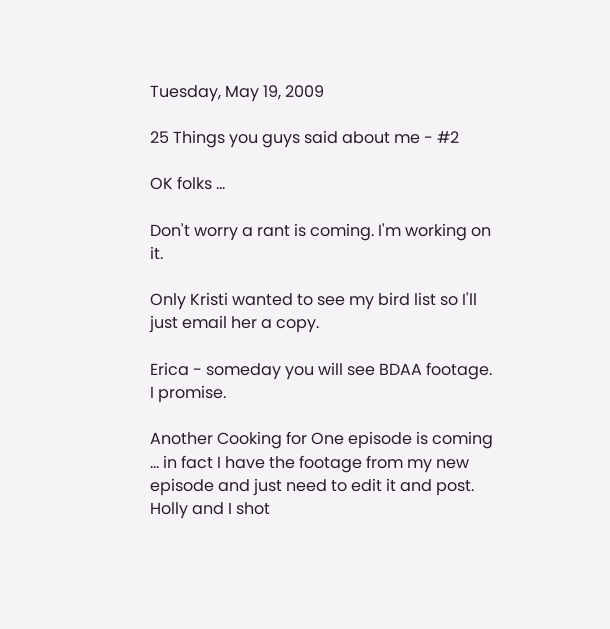Tuesday, May 19, 2009

25 Things you guys said about me - #2

OK folks ...

Don't worry a rant is coming. I'm working on it.

Only Kristi wanted to see my bird list so I'll just email her a copy.

Erica - someday you will see BDAA footage. I promise.

Another Cooking for One episode is coming ... in fact I have the footage from my new episode and just need to edit it and post. Holly and I shot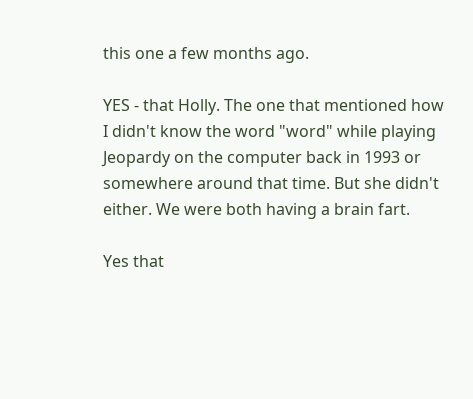this one a few months ago.

YES - that Holly. The one that mentioned how I didn't know the word "word" while playing Jeopardy on the computer back in 1993 or somewhere around that time. But she didn't either. We were both having a brain fart.

Yes that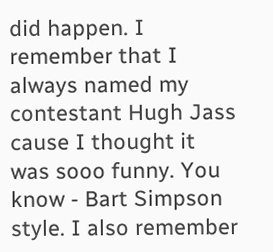did happen. I remember that I always named my contestant Hugh Jass cause I thought it was sooo funny. You know - Bart Simpson style. I also remember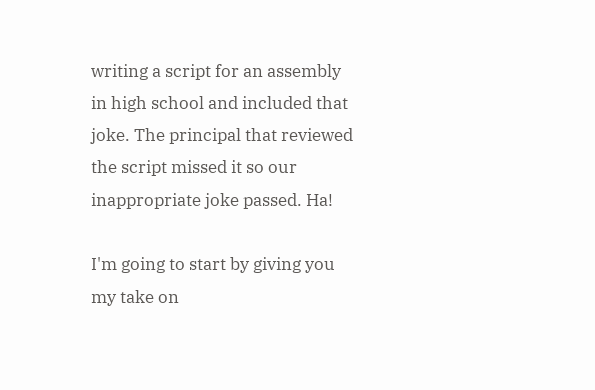writing a script for an assembly in high school and included that joke. The principal that reviewed the script missed it so our inappropriate joke passed. Ha!

I'm going to start by giving you my take on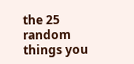the 25 random things you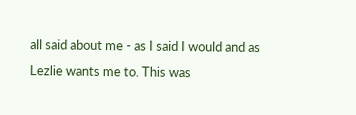all said about me - as I said I would and as Lezlie wants me to. This was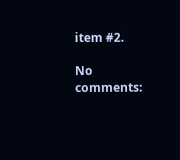item #2.

No comments: